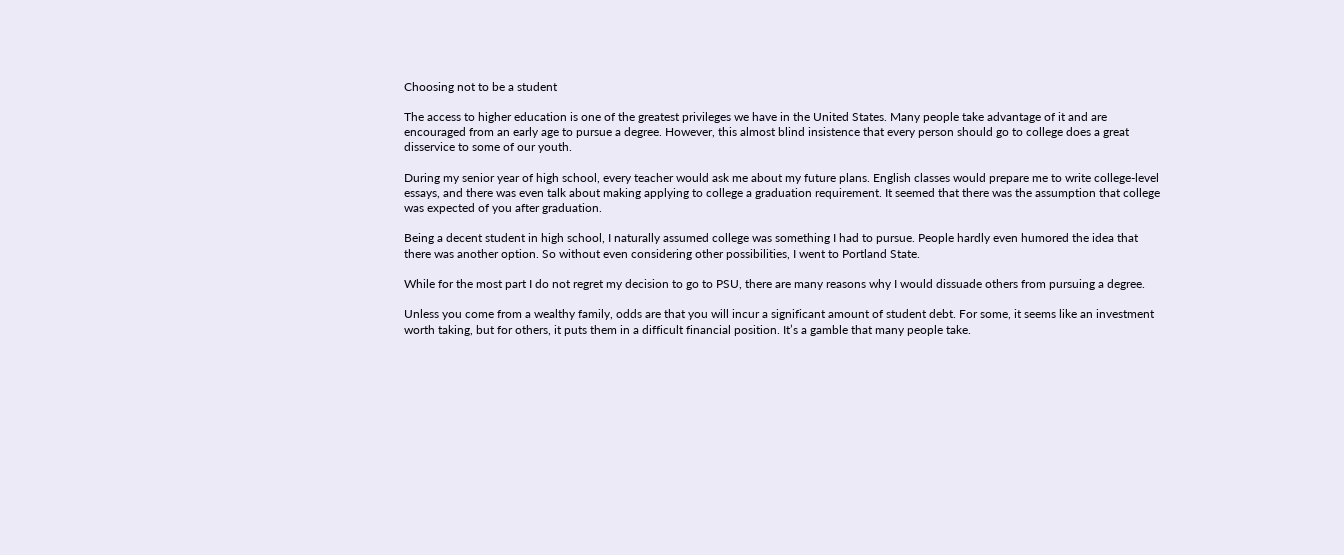Choosing not to be a student

The access to higher education is one of the greatest privileges we have in the United States. Many people take advantage of it and are encouraged from an early age to pursue a degree. However, this almost blind insistence that every person should go to college does a great disservice to some of our youth.

During my senior year of high school, every teacher would ask me about my future plans. English classes would prepare me to write college-level essays, and there was even talk about making applying to college a graduation requirement. It seemed that there was the assumption that college was expected of you after graduation.

Being a decent student in high school, I naturally assumed college was something I had to pursue. People hardly even humored the idea that there was another option. So without even considering other possibilities, I went to Portland State.

While for the most part I do not regret my decision to go to PSU, there are many reasons why I would dissuade others from pursuing a degree.

Unless you come from a wealthy family, odds are that you will incur a significant amount of student debt. For some, it seems like an investment worth taking, but for others, it puts them in a difficult financial position. It’s a gamble that many people take.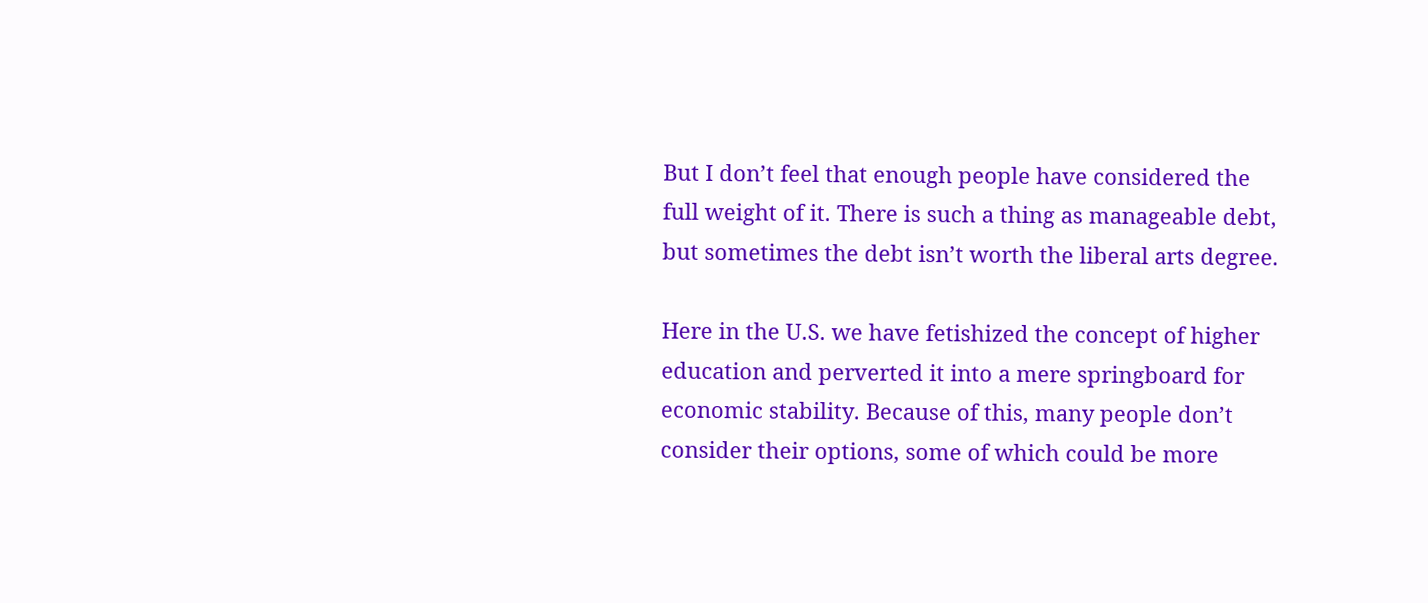But I don’t feel that enough people have considered the full weight of it. There is such a thing as manageable debt, but sometimes the debt isn’t worth the liberal arts degree.

Here in the U.S. we have fetishized the concept of higher education and perverted it into a mere springboard for economic stability. Because of this, many people don’t consider their options, some of which could be more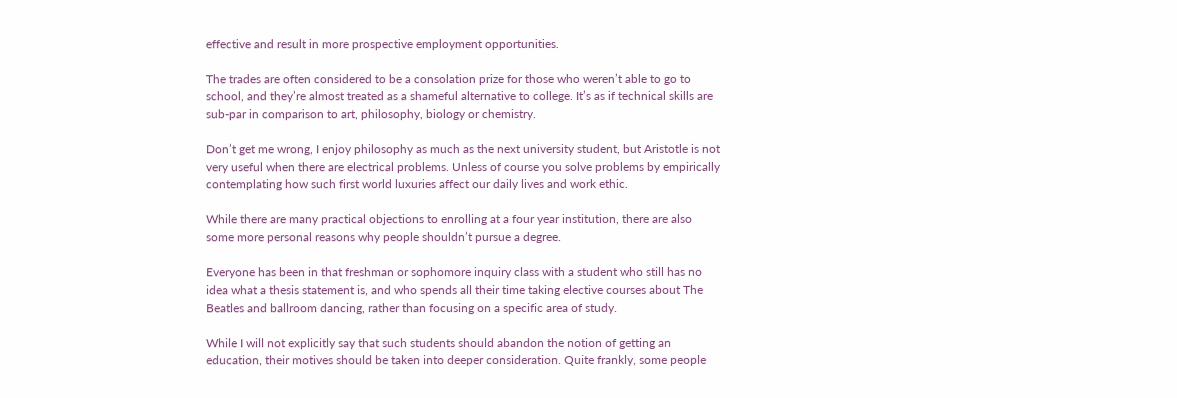effective and result in more prospective employment opportunities.

The trades are often considered to be a consolation prize for those who weren’t able to go to school, and they’re almost treated as a shameful alternative to college. It’s as if technical skills are sub-par in comparison to art, philosophy, biology or chemistry.

Don’t get me wrong, I enjoy philosophy as much as the next university student, but Aristotle is not very useful when there are electrical problems. Unless of course you solve problems by empirically contemplating how such first world luxuries affect our daily lives and work ethic.

While there are many practical objections to enrolling at a four year institution, there are also some more personal reasons why people shouldn’t pursue a degree.

Everyone has been in that freshman or sophomore inquiry class with a student who still has no idea what a thesis statement is, and who spends all their time taking elective courses about The Beatles and ballroom dancing, rather than focusing on a specific area of study.

While I will not explicitly say that such students should abandon the notion of getting an education, their motives should be taken into deeper consideration. Quite frankly, some people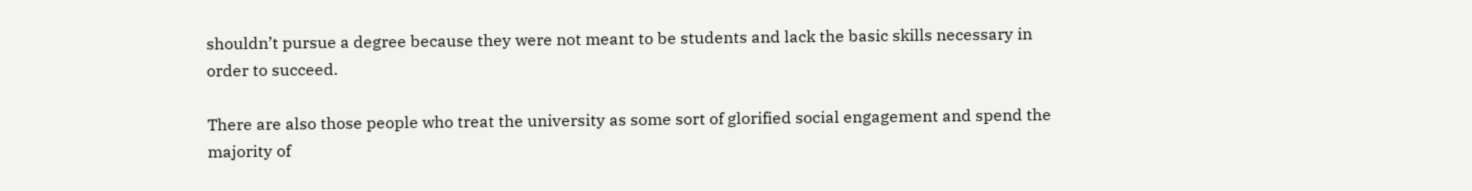shouldn’t pursue a degree because they were not meant to be students and lack the basic skills necessary in order to succeed.

There are also those people who treat the university as some sort of glorified social engagement and spend the majority of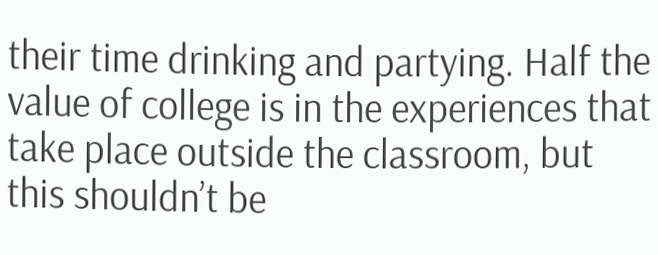their time drinking and partying. Half the value of college is in the experiences that take place outside the classroom, but this shouldn’t be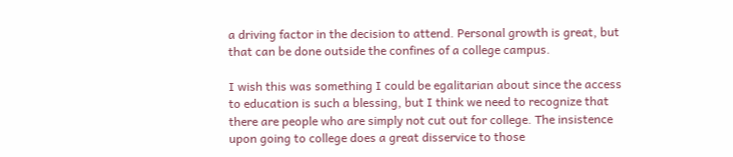a driving factor in the decision to attend. Personal growth is great, but that can be done outside the confines of a college campus.

I wish this was something I could be egalitarian about since the access to education is such a blessing, but I think we need to recognize that there are people who are simply not cut out for college. The insistence upon going to college does a great disservice to those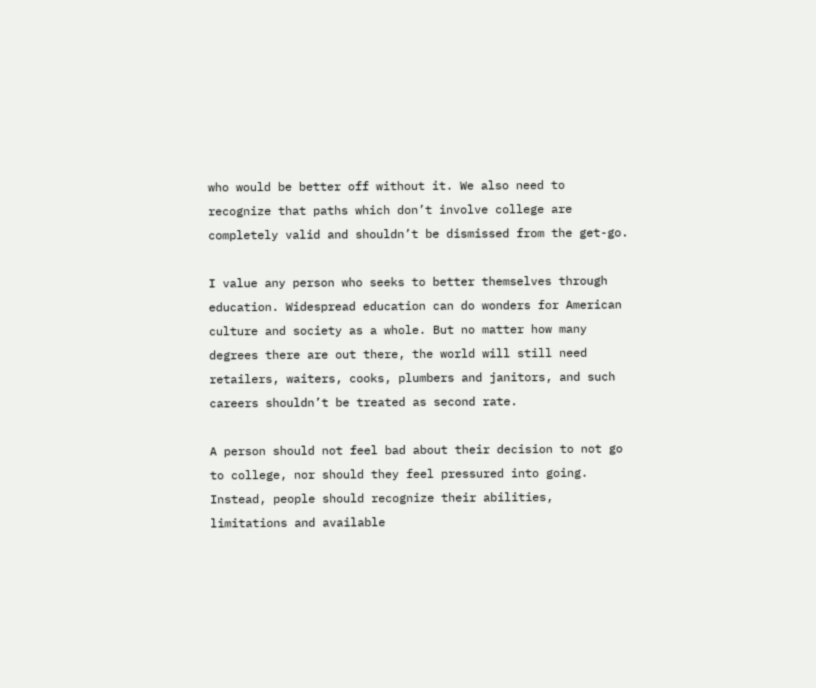who would be better off without it. We also need to recognize that paths which don’t involve college are completely valid and shouldn’t be dismissed from the get-go.

I value any person who seeks to better themselves through education. Widespread education can do wonders for American culture and society as a whole. But no matter how many degrees there are out there, the world will still need retailers, waiters, cooks, plumbers and janitors, and such careers shouldn’t be treated as second rate.

A person should not feel bad about their decision to not go to college, nor should they feel pressured into going. Instead, people should recognize their abilities, limitations and available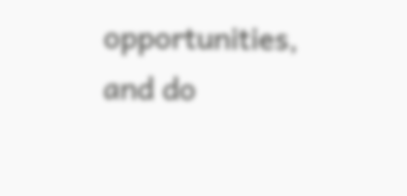opportunities, and do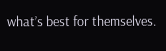what’s best for themselves.